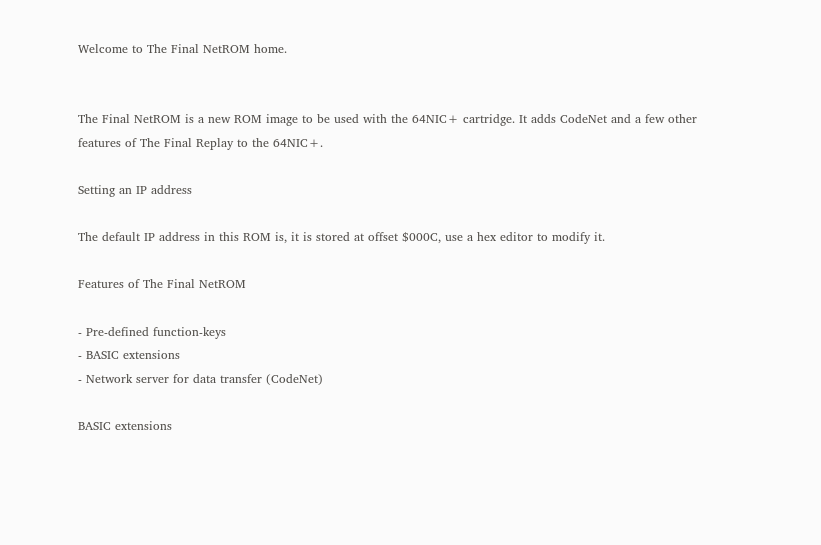Welcome to The Final NetROM home.


The Final NetROM is a new ROM image to be used with the 64NIC+ cartridge. It adds CodeNet and a few other features of The Final Replay to the 64NIC+.

Setting an IP address

The default IP address in this ROM is, it is stored at offset $000C, use a hex editor to modify it.

Features of The Final NetROM

- Pre-defined function-keys
- BASIC extensions
- Network server for data transfer (CodeNet)

BASIC extensions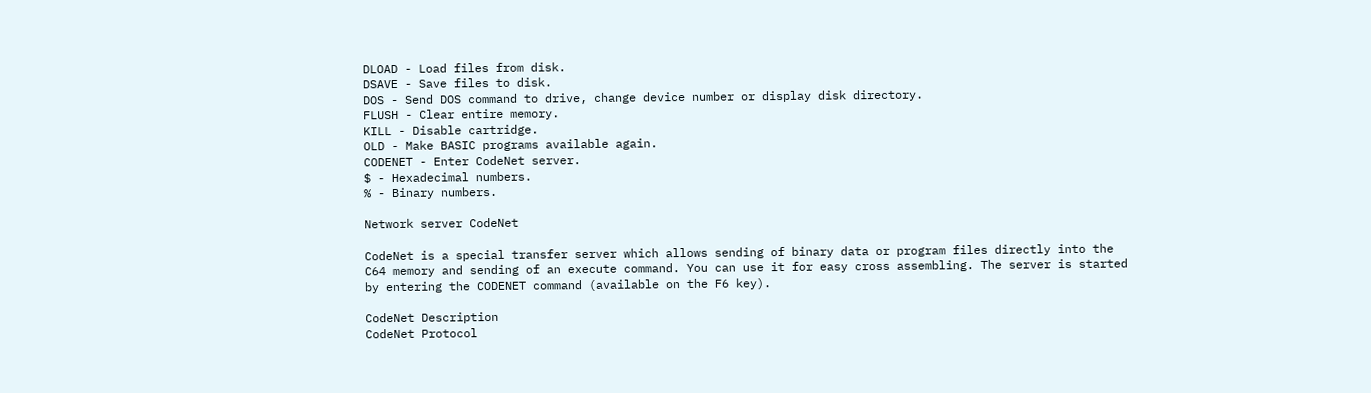DLOAD - Load files from disk.
DSAVE - Save files to disk.
DOS - Send DOS command to drive, change device number or display disk directory.
FLUSH - Clear entire memory.
KILL - Disable cartridge.
OLD - Make BASIC programs available again.
CODENET - Enter CodeNet server.
$ - Hexadecimal numbers.
% - Binary numbers.

Network server CodeNet

CodeNet is a special transfer server which allows sending of binary data or program files directly into the C64 memory and sending of an execute command. You can use it for easy cross assembling. The server is started by entering the CODENET command (available on the F6 key).

CodeNet Description
CodeNet Protocol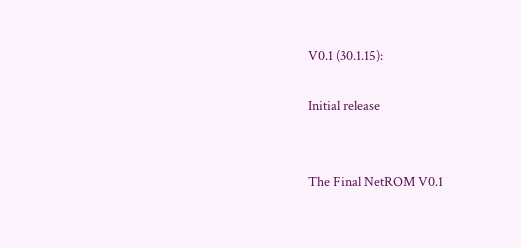V0.1 (30.1.15):

Initial release


The Final NetROM V0.1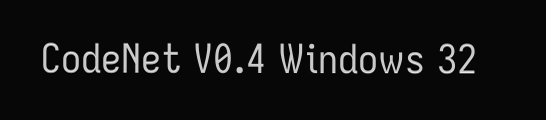CodeNet V0.4 Windows 32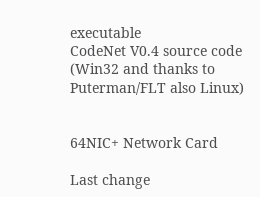executable
CodeNet V0.4 source code (Win32 and thanks to Puterman/FLT also Linux)


64NIC+ Network Card

Last change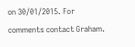on 30/01/2015. For comments contact Graham.